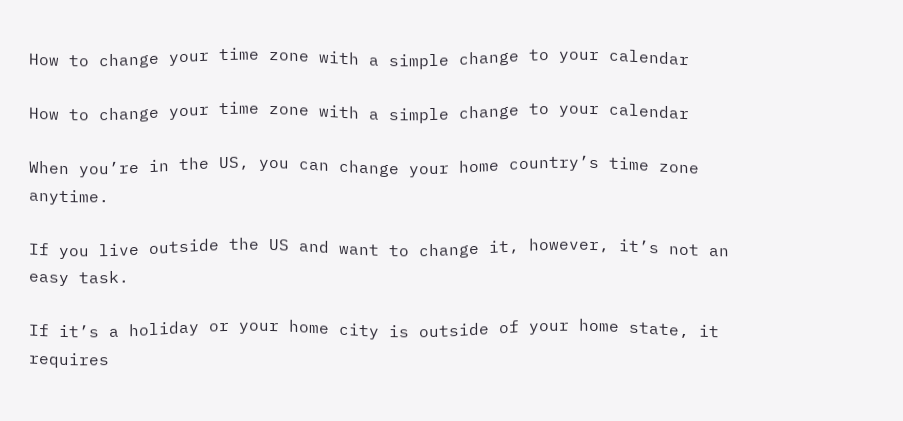How to change your time zone with a simple change to your calendar

How to change your time zone with a simple change to your calendar

When you’re in the US, you can change your home country’s time zone anytime.

If you live outside the US and want to change it, however, it’s not an easy task.

If it’s a holiday or your home city is outside of your home state, it requires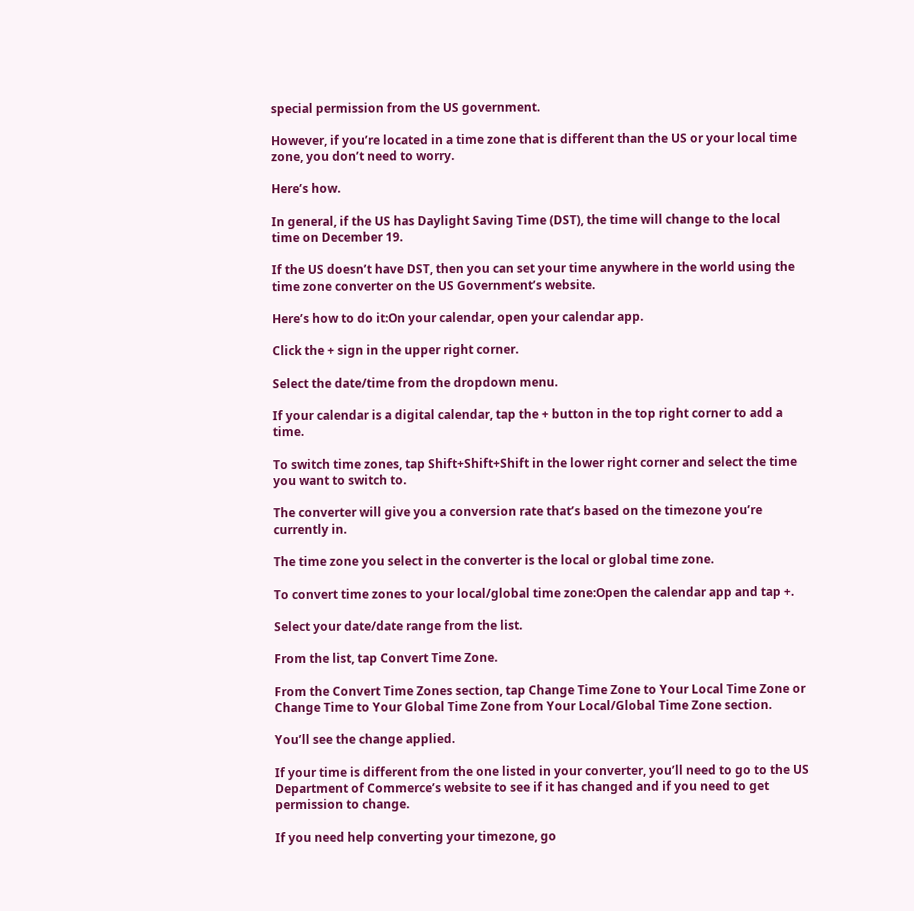special permission from the US government.

However, if you’re located in a time zone that is different than the US or your local time zone, you don’t need to worry.

Here’s how.

In general, if the US has Daylight Saving Time (DST), the time will change to the local time on December 19.

If the US doesn’t have DST, then you can set your time anywhere in the world using the time zone converter on the US Government’s website.

Here’s how to do it:On your calendar, open your calendar app.

Click the + sign in the upper right corner.

Select the date/time from the dropdown menu.

If your calendar is a digital calendar, tap the + button in the top right corner to add a time.

To switch time zones, tap Shift+Shift+Shift in the lower right corner and select the time you want to switch to.

The converter will give you a conversion rate that’s based on the timezone you’re currently in.

The time zone you select in the converter is the local or global time zone.

To convert time zones to your local/global time zone:Open the calendar app and tap +.

Select your date/date range from the list.

From the list, tap Convert Time Zone.

From the Convert Time Zones section, tap Change Time Zone to Your Local Time Zone or Change Time to Your Global Time Zone from Your Local/Global Time Zone section.

You’ll see the change applied.

If your time is different from the one listed in your converter, you’ll need to go to the US Department of Commerce’s website to see if it has changed and if you need to get permission to change.

If you need help converting your timezone, go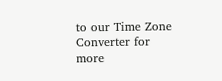to our Time Zone Converter for more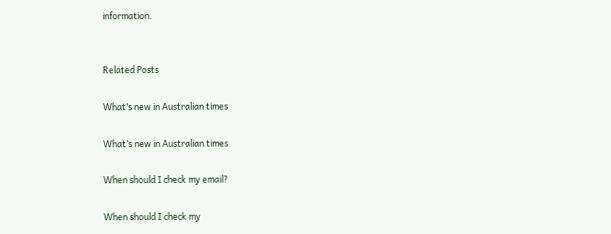information.


Related Posts

What’s new in Australian times

What’s new in Australian times

When should I check my email?

When should I check my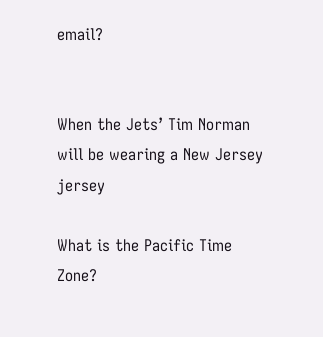email?


When the Jets’ Tim Norman will be wearing a New Jersey jersey

What is the Pacific Time Zone?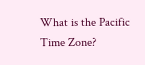What is the Pacific Time Zone?